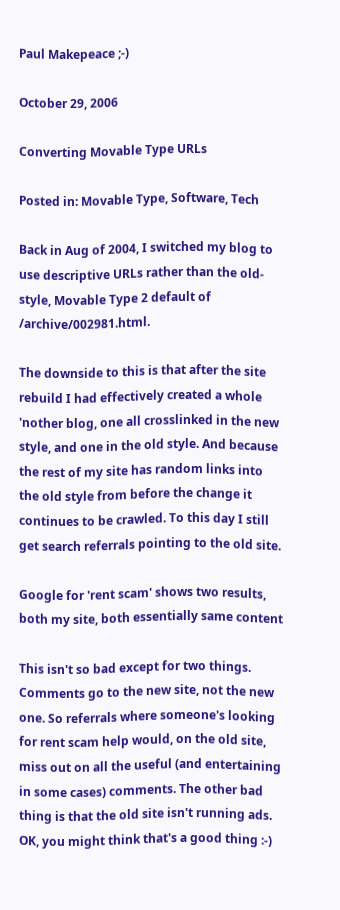Paul Makepeace ;-)

October 29, 2006

Converting Movable Type URLs

Posted in: Movable Type, Software, Tech

Back in Aug of 2004, I switched my blog to use descriptive URLs rather than the old-style, Movable Type 2 default of /archive/002981.html.

The downside to this is that after the site rebuild I had effectively created a whole 'nother blog, one all crosslinked in the new style, and one in the old style. And because the rest of my site has random links into the old style from before the change it continues to be crawled. To this day I still get search referrals pointing to the old site.

Google for 'rent scam' shows two results, both my site, both essentially same content

This isn't so bad except for two things. Comments go to the new site, not the new one. So referrals where someone's looking for rent scam help would, on the old site, miss out on all the useful (and entertaining in some cases) comments. The other bad thing is that the old site isn't running ads. OK, you might think that's a good thing :-)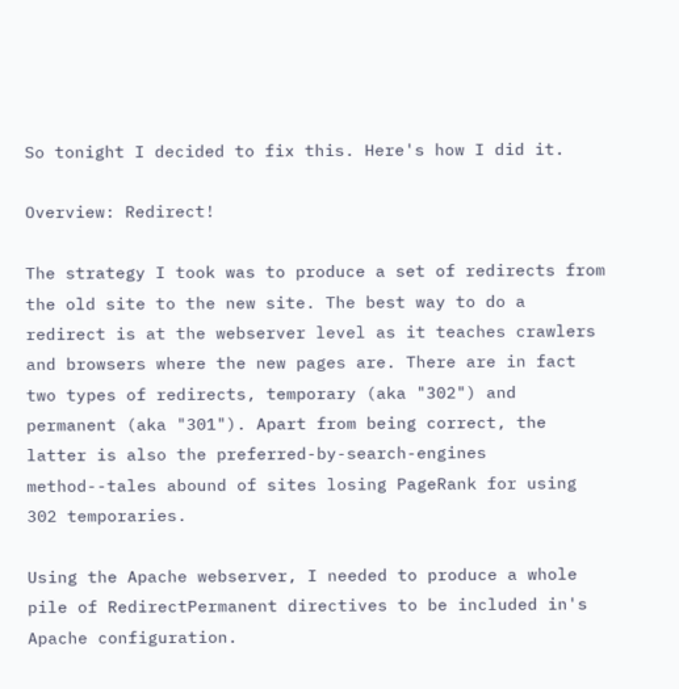So tonight I decided to fix this. Here's how I did it.

Overview: Redirect!

The strategy I took was to produce a set of redirects from the old site to the new site. The best way to do a redirect is at the webserver level as it teaches crawlers and browsers where the new pages are. There are in fact two types of redirects, temporary (aka "302") and permanent (aka "301"). Apart from being correct, the latter is also the preferred-by-search-engines method--tales abound of sites losing PageRank for using 302 temporaries.

Using the Apache webserver, I needed to produce a whole pile of RedirectPermanent directives to be included in's Apache configuration.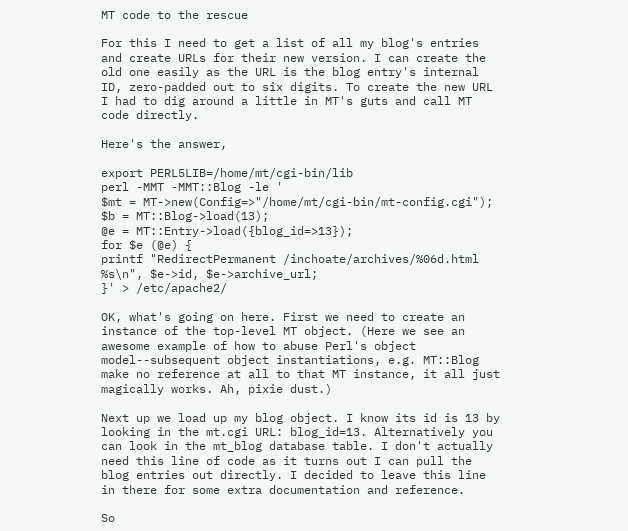MT code to the rescue

For this I need to get a list of all my blog's entries and create URLs for their new version. I can create the old one easily as the URL is the blog entry's internal ID, zero-padded out to six digits. To create the new URL I had to dig around a little in MT's guts and call MT code directly.

Here's the answer,

export PERL5LIB=/home/mt/cgi-bin/lib
perl -MMT -MMT::Blog -le '
$mt = MT->new(Config=>"/home/mt/cgi-bin/mt-config.cgi");
$b = MT::Blog->load(13);
@e = MT::Entry->load({blog_id=>13});
for $e (@e) {
printf "RedirectPermanent /inchoate/archives/%06d.html %s\n", $e->id, $e->archive_url;
}' > /etc/apache2/

OK, what's going on here. First we need to create an instance of the top-level MT object. (Here we see an awesome example of how to abuse Perl's object model--subsequent object instantiations, e.g. MT::Blog make no reference at all to that MT instance, it all just magically works. Ah, pixie dust.)

Next up we load up my blog object. I know its id is 13 by looking in the mt.cgi URL: blog_id=13. Alternatively you can look in the mt_blog database table. I don't actually need this line of code as it turns out I can pull the blog entries out directly. I decided to leave this line in there for some extra documentation and reference.

So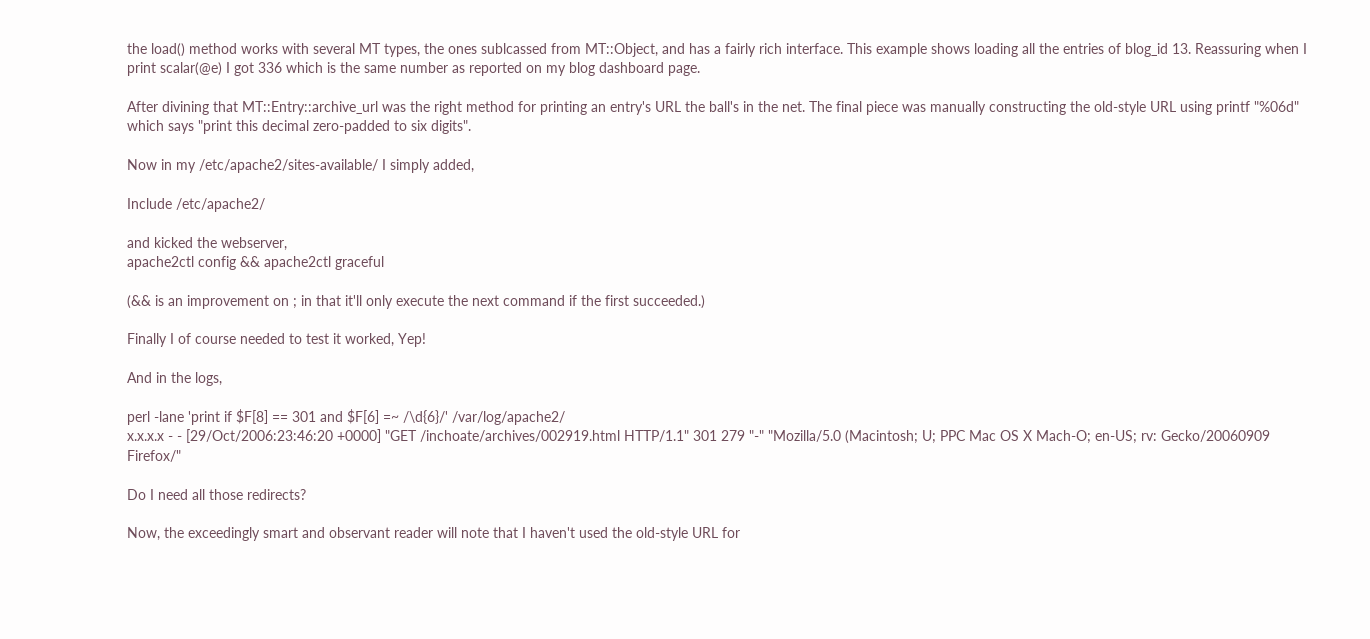the load() method works with several MT types, the ones sublcassed from MT::Object, and has a fairly rich interface. This example shows loading all the entries of blog_id 13. Reassuring when I print scalar(@e) I got 336 which is the same number as reported on my blog dashboard page.

After divining that MT::Entry::archive_url was the right method for printing an entry's URL the ball's in the net. The final piece was manually constructing the old-style URL using printf "%06d" which says "print this decimal zero-padded to six digits".

Now in my /etc/apache2/sites-available/ I simply added,

Include /etc/apache2/

and kicked the webserver,
apache2ctl config && apache2ctl graceful

(&& is an improvement on ; in that it'll only execute the next command if the first succeeded.)

Finally I of course needed to test it worked, Yep!

And in the logs,

perl -lane 'print if $F[8] == 301 and $F[6] =~ /\d{6}/' /var/log/apache2/
x.x.x.x - - [29/Oct/2006:23:46:20 +0000] "GET /inchoate/archives/002919.html HTTP/1.1" 301 279 "-" "Mozilla/5.0 (Macintosh; U; PPC Mac OS X Mach-O; en-US; rv: Gecko/20060909 Firefox/"

Do I need all those redirects?

Now, the exceedingly smart and observant reader will note that I haven't used the old-style URL for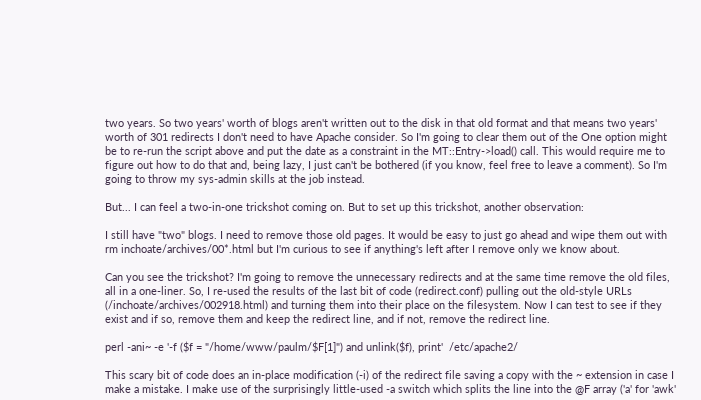two years. So two years' worth of blogs aren't written out to the disk in that old format and that means two years' worth of 301 redirects I don't need to have Apache consider. So I'm going to clear them out of the One option might be to re-run the script above and put the date as a constraint in the MT::Entry->load() call. This would require me to figure out how to do that and, being lazy, I just can't be bothered (if you know, feel free to leave a comment). So I'm going to throw my sys-admin skills at the job instead.

But... I can feel a two-in-one trickshot coming on. But to set up this trickshot, another observation:

I still have "two" blogs. I need to remove those old pages. It would be easy to just go ahead and wipe them out with rm inchoate/archives/00*.html but I'm curious to see if anything's left after I remove only we know about.

Can you see the trickshot? I'm going to remove the unnecessary redirects and at the same time remove the old files, all in a one-liner. So, I re-used the results of the last bit of code (redirect.conf) pulling out the old-style URLs (/inchoate/archives/002918.html) and turning them into their place on the filesystem. Now I can test to see if they exist and if so, remove them and keep the redirect line, and if not, remove the redirect line.

perl -ani~ -e '-f ($f = "/home/www/paulm/$F[1]") and unlink($f), print'  /etc/apache2/

This scary bit of code does an in-place modification (-i) of the redirect file saving a copy with the ~ extension in case I make a mistake. I make use of the surprisingly little-used -a switch which splits the line into the @F array ('a' for 'awk'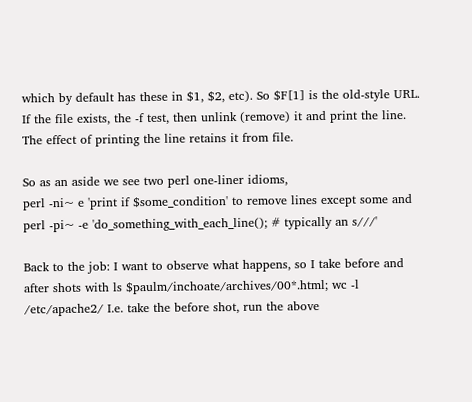which by default has these in $1, $2, etc). So $F[1] is the old-style URL. If the file exists, the -f test, then unlink (remove) it and print the line. The effect of printing the line retains it from file.

So as an aside we see two perl one-liner idioms,
perl -ni~ e 'print if $some_condition' to remove lines except some and perl -pi~ -e 'do_something_with_each_line(); # typically an s///'

Back to the job: I want to observe what happens, so I take before and after shots with ls $paulm/inchoate/archives/00*.html; wc -l /etc/apache2/ I.e. take the before shot, run the above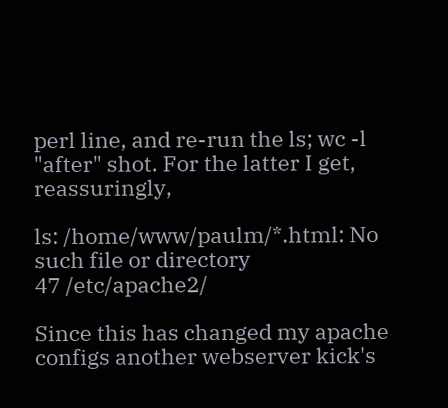perl line, and re-run the ls; wc -l "after" shot. For the latter I get, reassuringly,

ls: /home/www/paulm/*.html: No such file or directory
47 /etc/apache2/

Since this has changed my apache configs another webserver kick's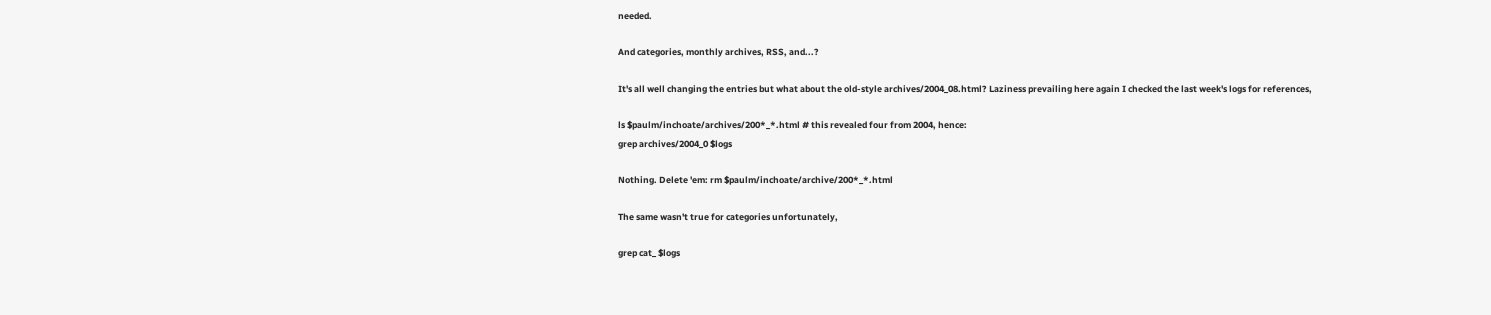needed.

And categories, monthly archives, RSS, and...?

It's all well changing the entries but what about the old-style archives/2004_08.html? Laziness prevailing here again I checked the last week's logs for references,

ls $paulm/inchoate/archives/200*_*.html # this revealed four from 2004, hence:
grep archives/2004_0 $logs

Nothing. Delete 'em: rm $paulm/inchoate/archive/200*_*.html

The same wasn't true for categories unfortunately,

grep cat_ $logs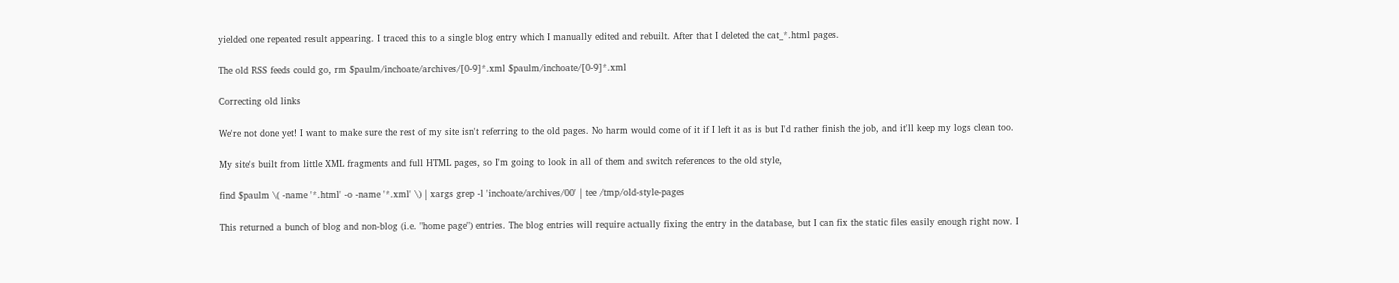yielded one repeated result appearing. I traced this to a single blog entry which I manually edited and rebuilt. After that I deleted the cat_*.html pages.

The old RSS feeds could go, rm $paulm/inchoate/archives/[0-9]*.xml $paulm/inchoate/[0-9]*.xml

Correcting old links

We're not done yet! I want to make sure the rest of my site isn't referring to the old pages. No harm would come of it if I left it as is but I'd rather finish the job, and it'll keep my logs clean too.

My site's built from little XML fragments and full HTML pages, so I'm going to look in all of them and switch references to the old style,

find $paulm \( -name '*.html' -o -name '*.xml' \) | xargs grep -l 'inchoate/archives/00' | tee /tmp/old-style-pages

This returned a bunch of blog and non-blog (i.e. "home page") entries. The blog entries will require actually fixing the entry in the database, but I can fix the static files easily enough right now. I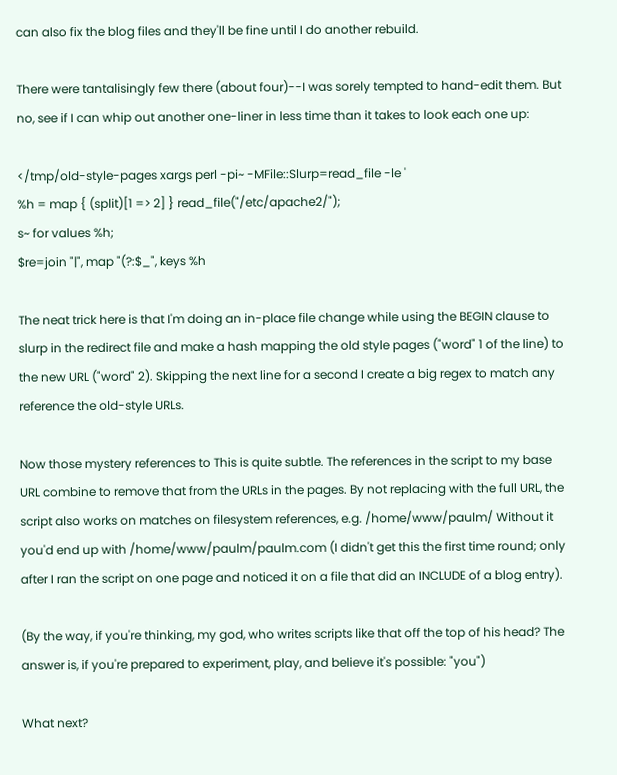can also fix the blog files and they'll be fine until I do another rebuild.

There were tantalisingly few there (about four)--I was sorely tempted to hand-edit them. But no, see if I can whip out another one-liner in less time than it takes to look each one up:

</tmp/old-style-pages xargs perl -pi~ -MFile::Slurp=read_file -le '
%h = map { (split)[1 => 2] } read_file("/etc/apache2/");
s~ for values %h;
$re=join "|", map "(?:$_", keys %h

The neat trick here is that I'm doing an in-place file change while using the BEGIN clause to slurp in the redirect file and make a hash mapping the old style pages ("word" 1 of the line) to the new URL ("word" 2). Skipping the next line for a second I create a big regex to match any reference the old-style URLs.

Now those mystery references to This is quite subtle. The references in the script to my base URL combine to remove that from the URLs in the pages. By not replacing with the full URL, the script also works on matches on filesystem references, e.g. /home/www/paulm/ Without it you'd end up with /home/www/paulm/paulm.com (I didn't get this the first time round; only after I ran the script on one page and noticed it on a file that did an INCLUDE of a blog entry).

(By the way, if you're thinking, my god, who writes scripts like that off the top of his head? The answer is, if you're prepared to experiment, play, and believe it's possible: "you")

What next?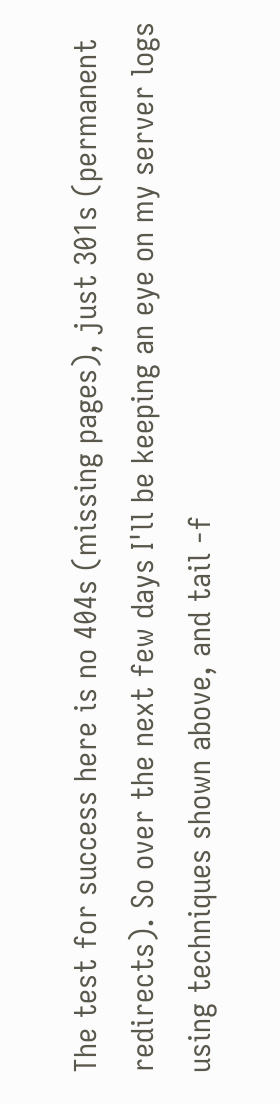The test for success here is no 404s (missing pages), just 301s (permanent redirects). So over the next few days I'll be keeping an eye on my server logs using techniques shown above, and tail -f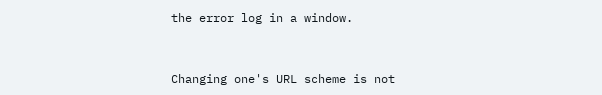the error log in a window.


Changing one's URL scheme is not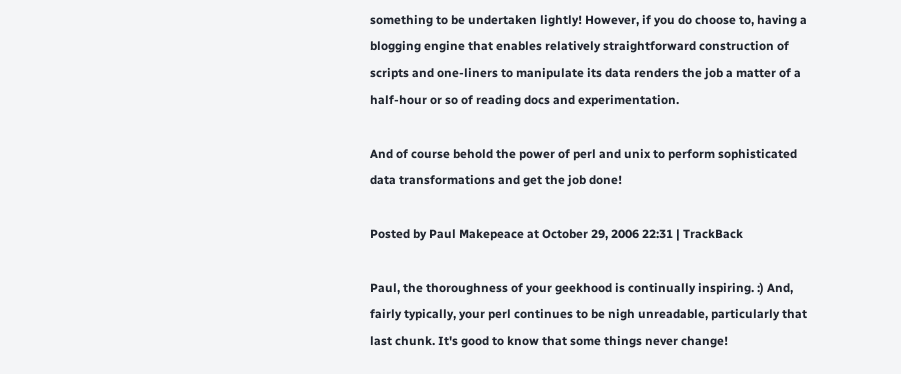something to be undertaken lightly! However, if you do choose to, having a blogging engine that enables relatively straightforward construction of scripts and one-liners to manipulate its data renders the job a matter of a half-hour or so of reading docs and experimentation.

And of course behold the power of perl and unix to perform sophisticated data transformations and get the job done!

Posted by Paul Makepeace at October 29, 2006 22:31 | TrackBack

Paul, the thoroughness of your geekhood is continually inspiring. :) And, fairly typically, your perl continues to be nigh unreadable, particularly that last chunk. It's good to know that some things never change!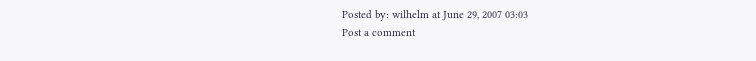Posted by: wilhelm at June 29, 2007 03:03
Post a comment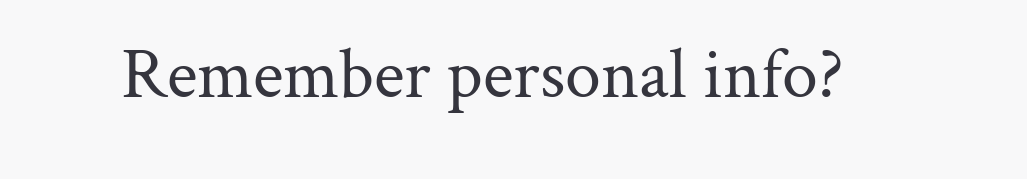Remember personal info?